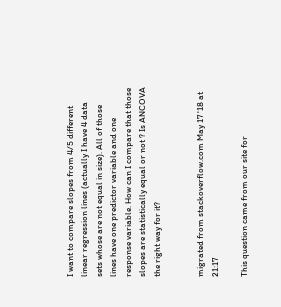I want to compare slopes from 4/5 different linear regression lines (actually I have 4 data sets whose are not equal in size). All of those lines have one predictor variable and one response variable. How can I compare that those slopes are statistically equal or not ? Is ANCOVA the right way for it?


migrated from stackoverflow.com May 17 '18 at 21:17

This question came from our site for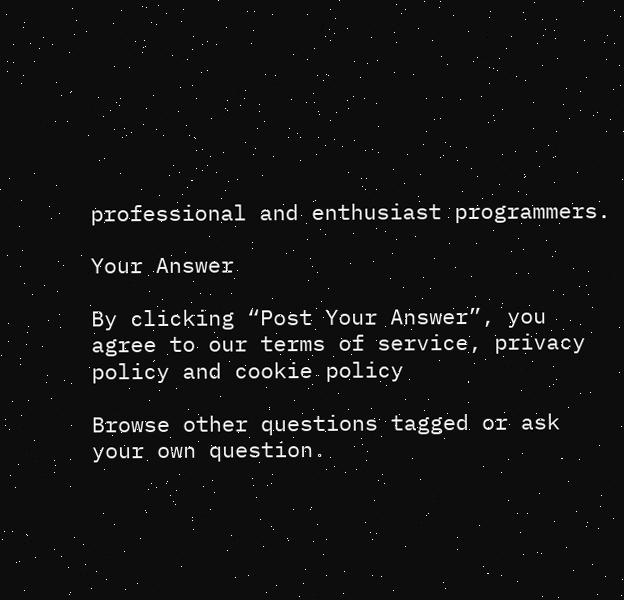professional and enthusiast programmers.

Your Answer

By clicking “Post Your Answer”, you agree to our terms of service, privacy policy and cookie policy

Browse other questions tagged or ask your own question.